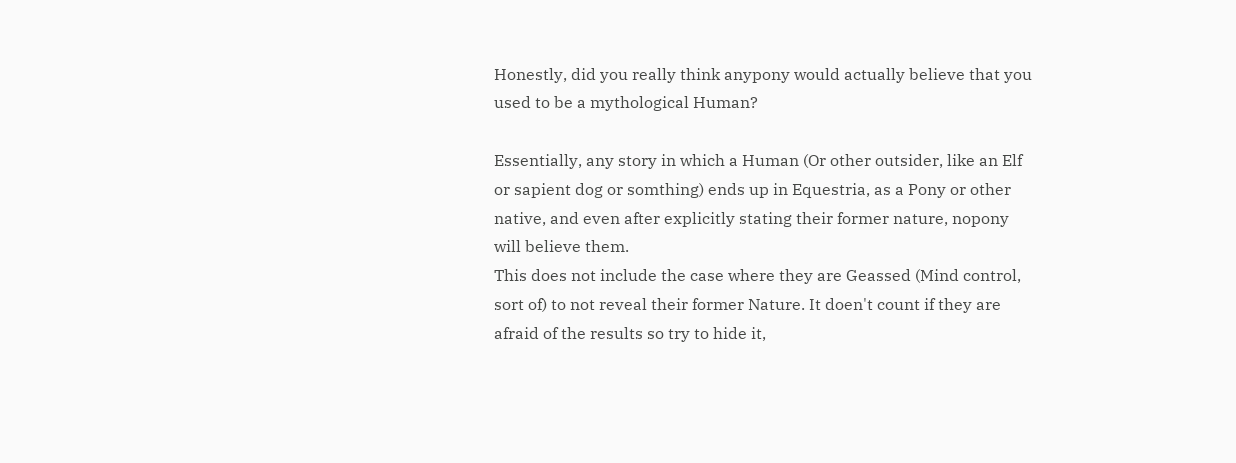Honestly, did you really think anypony would actually believe that you used to be a mythological Human?

Essentially, any story in which a Human (Or other outsider, like an Elf or sapient dog or somthing) ends up in Equestria, as a Pony or other native, and even after explicitly stating their former nature, nopony will believe them.
This does not include the case where they are Geassed (Mind control, sort of) to not reveal their former Nature. It doen't count if they are afraid of the results so try to hide it,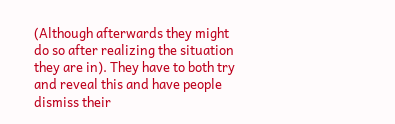(Although afterwards they might do so after realizing the situation they are in). They have to both try and reveal this and have people dismiss their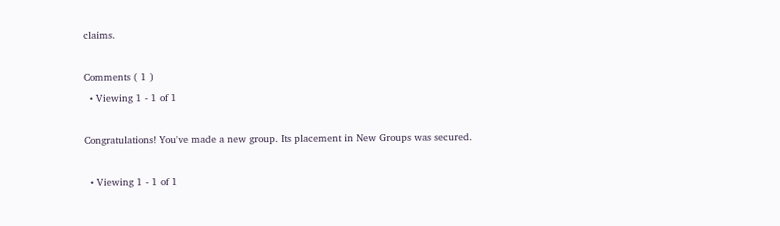claims.

Comments ( 1 )
  • Viewing 1 - 1 of 1

Congratulations! You've made a new group. Its placement in New Groups was secured.

  • Viewing 1 - 1 of 1